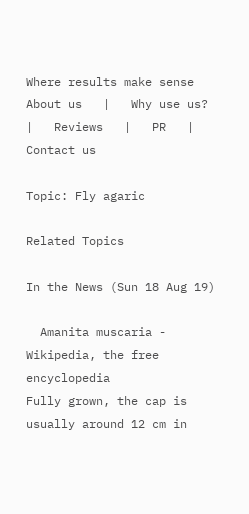Where results make sense
About us   |   Why use us?   |   Reviews   |   PR   |   Contact us

Topic: Fly agaric

Related Topics

In the News (Sun 18 Aug 19)

  Amanita muscaria - Wikipedia, the free encyclopedia
Fully grown, the cap is usually around 12 cm in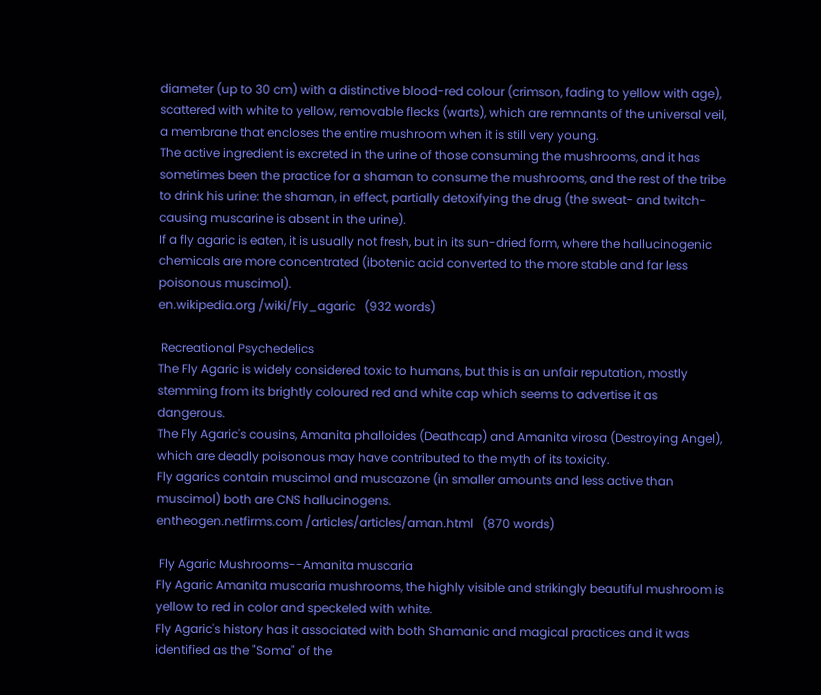diameter (up to 30 cm) with a distinctive blood-red colour (crimson, fading to yellow with age), scattered with white to yellow, removable flecks (warts), which are remnants of the universal veil, a membrane that encloses the entire mushroom when it is still very young.
The active ingredient is excreted in the urine of those consuming the mushrooms, and it has sometimes been the practice for a shaman to consume the mushrooms, and the rest of the tribe to drink his urine: the shaman, in effect, partially detoxifying the drug (the sweat- and twitch-causing muscarine is absent in the urine).
If a fly agaric is eaten, it is usually not fresh, but in its sun-dried form, where the hallucinogenic chemicals are more concentrated (ibotenic acid converted to the more stable and far less poisonous muscimol).
en.wikipedia.org /wiki/Fly_agaric   (932 words)

 Recreational Psychedelics
The Fly Agaric is widely considered toxic to humans, but this is an unfair reputation, mostly stemming from its brightly coloured red and white cap which seems to advertise it as dangerous.
The Fly Agaric's cousins, Amanita phalloides (Deathcap) and Amanita virosa (Destroying Angel), which are deadly poisonous may have contributed to the myth of its toxicity.
Fly agarics contain muscimol and muscazone (in smaller amounts and less active than muscimol) both are CNS hallucinogens.
entheogen.netfirms.com /articles/articles/aman.html   (870 words)

 Fly Agaric Mushrooms--Amanita muscaria
Fly Agaric Amanita muscaria mushrooms, the highly visible and strikingly beautiful mushroom is yellow to red in color and speckeled with white.
Fly Agaric's history has it associated with both Shamanic and magical practices and it was identified as the "Soma" of the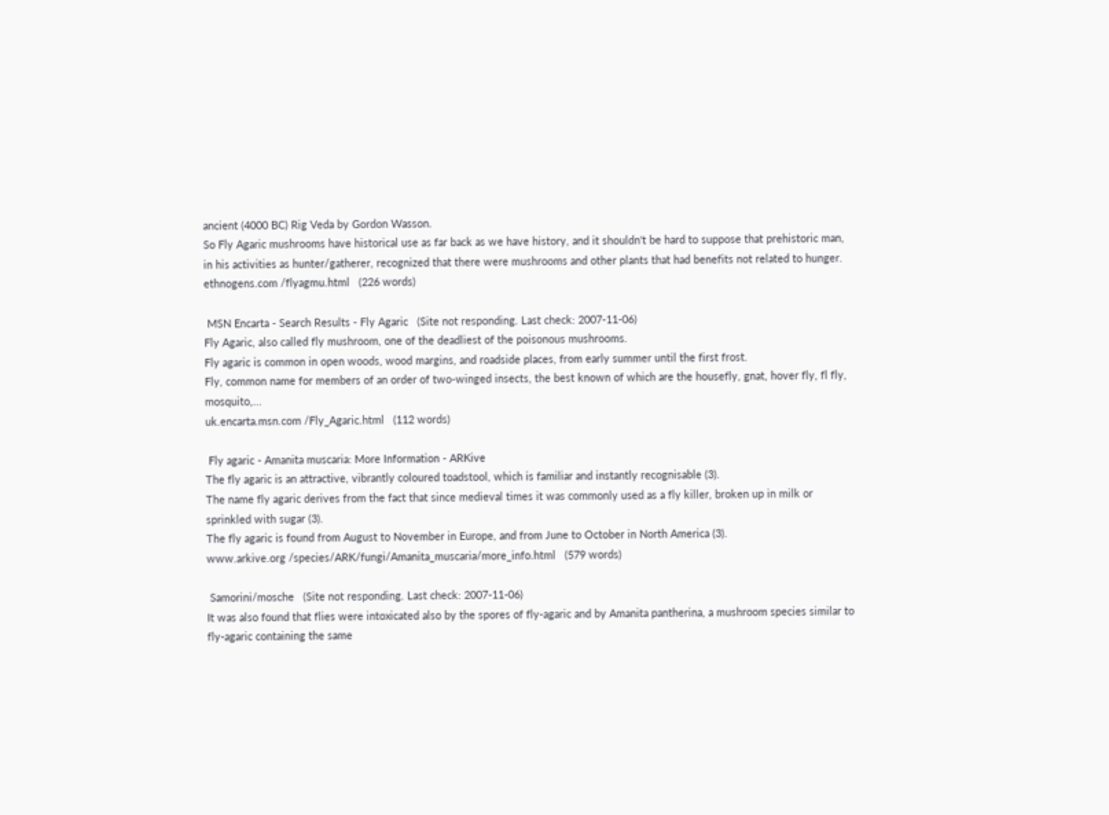ancient (4000 BC) Rig Veda by Gordon Wasson.
So Fly Agaric mushrooms have historical use as far back as we have history, and it shouldn't be hard to suppose that prehistoric man, in his activities as hunter/gatherer, recognized that there were mushrooms and other plants that had benefits not related to hunger.
ethnogens.com /flyagmu.html   (226 words)

 MSN Encarta - Search Results - Fly Agaric   (Site not responding. Last check: 2007-11-06)
Fly Agaric, also called fly mushroom, one of the deadliest of the poisonous mushrooms.
Fly agaric is common in open woods, wood margins, and roadside places, from early summer until the first frost.
Fly, common name for members of an order of two-winged insects, the best known of which are the housefly, gnat, hover fly, fl fly, mosquito,...
uk.encarta.msn.com /Fly_Agaric.html   (112 words)

 Fly agaric - Amanita muscaria: More Information - ARKive
The fly agaric is an attractive, vibrantly coloured toadstool, which is familiar and instantly recognisable (3).
The name fly agaric derives from the fact that since medieval times it was commonly used as a fly killer, broken up in milk or sprinkled with sugar (3).
The fly agaric is found from August to November in Europe, and from June to October in North America (3).
www.arkive.org /species/ARK/fungi/Amanita_muscaria/more_info.html   (579 words)

 Samorini/mosche   (Site not responding. Last check: 2007-11-06)
It was also found that flies were intoxicated also by the spores of fly-agaric and by Amanita pantherina, a mushroom species similar to fly-agaric containing the same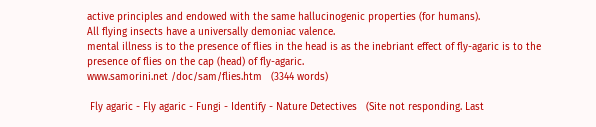active principles and endowed with the same hallucinogenic properties (for humans).
All flying insects have a universally demoniac valence.
mental illness is to the presence of flies in the head is as the inebriant effect of fly-agaric is to the presence of flies on the cap (head) of fly-agaric.
www.samorini.net /doc/sam/flies.htm   (3344 words)

 Fly agaric - Fly agaric - Fungi - Identify - Nature Detectives   (Site not responding. Last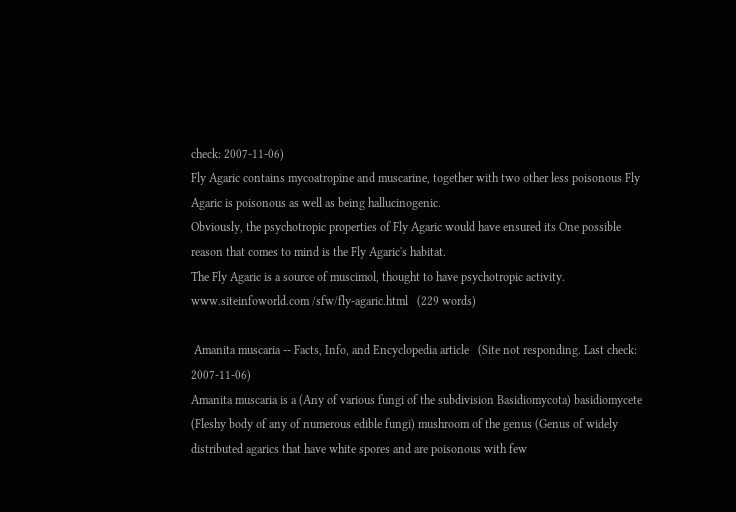check: 2007-11-06)
Fly Agaric contains mycoatropine and muscarine, together with two other less poisonous Fly Agaric is poisonous as well as being hallucinogenic.
Obviously, the psychotropic properties of Fly Agaric would have ensured its One possible reason that comes to mind is the Fly Agaric's habitat.
The Fly Agaric is a source of muscimol, thought to have psychotropic activity.
www.siteinfoworld.com /sfw/fly-agaric.html   (229 words)

 Amanita muscaria -- Facts, Info, and Encyclopedia article   (Site not responding. Last check: 2007-11-06)
Amanita muscaria is a (Any of various fungi of the subdivision Basidiomycota) basidiomycete (Fleshy body of any of numerous edible fungi) mushroom of the genus (Genus of widely distributed agarics that have white spores and are poisonous with few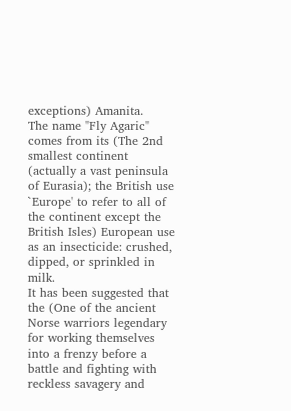exceptions) Amanita.
The name "Fly Agaric" comes from its (The 2nd smallest continent (actually a vast peninsula of Eurasia); the British use `Europe' to refer to all of the continent except the British Isles) European use as an insecticide: crushed, dipped, or sprinkled in milk.
It has been suggested that the (One of the ancient Norse warriors legendary for working themselves into a frenzy before a battle and fighting with reckless savagery and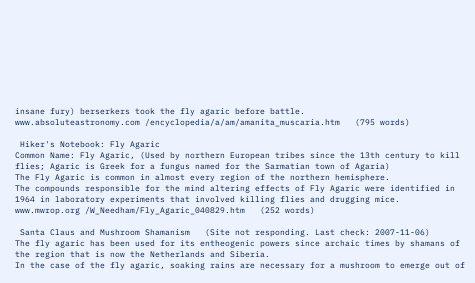insane fury) berserkers took the fly agaric before battle.
www.absoluteastronomy.com /encyclopedia/a/am/amanita_muscaria.htm   (795 words)

 Hiker's Notebook: Fly Agaric
Common Name: Fly Agaric, (Used by northern European tribes since the 13th century to kill flies; Agaric is Greek for a fungus named for the Sarmatian town of Agaria)
The Fly Agaric is common in almost every region of the northern hemisphere.
The compounds responsible for the mind altering effects of Fly Agaric were identified in 1964 in laboratory experiments that involved killing flies and drugging mice.
www.mwrop.org /W_Needham/Fly_Agaric_040829.htm   (252 words)

 Santa Claus and Mushroom Shamanism   (Site not responding. Last check: 2007-11-06)
The fly agaric has been used for its entheogenic powers since archaic times by shamans of the region that is now the Netherlands and Siberia.
In the case of the fly agaric, soaking rains are necessary for a mushroom to emerge out of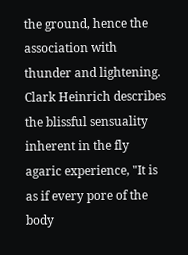the ground, hence the association with thunder and lightening.
Clark Heinrich describes the blissful sensuality inherent in the fly agaric experience, "It is as if every pore of the body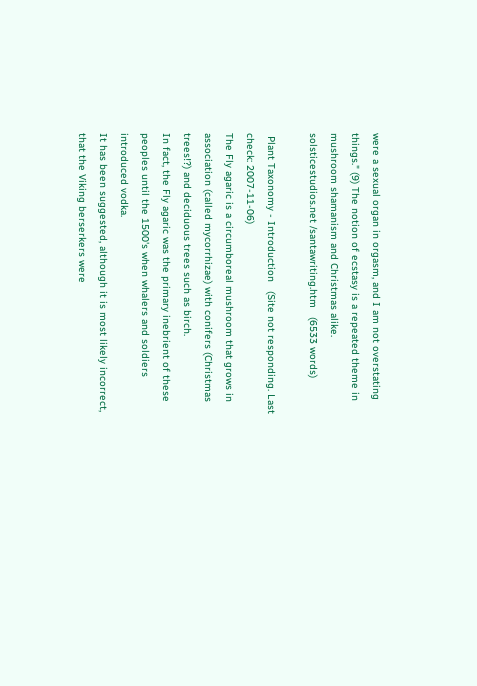were a sexual organ in orgasm, and I am not overstating things." (9) The notion of ecstasy is a repeated theme in mushroom shamanism and Christmas alike.
solsticestudios.net /santawriting.htm   (6533 words)

 Plant Taxonomy - Introduction   (Site not responding. Last check: 2007-11-06)
The Fly agaric is a circumboreal mushroom that grows in association (called mycorrhizae) with conifers (Christmas trees!?) and deciduous trees such as birch.
In fact, the Fly agaric was the primary inebrient of these peoples until the 1500's when whalers and soldiers introduced vodka.
It has been suggested, although it is most likely incorrect, that the Viking berserkers were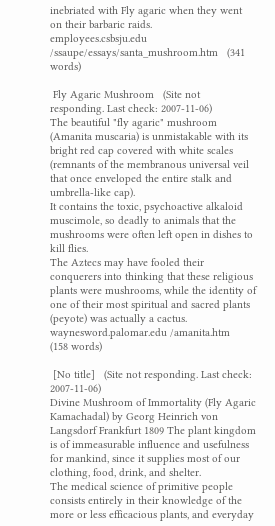inebriated with Fly agaric when they went on their barbaric raids.
employees.csbsju.edu /ssaupe/essays/santa_mushroom.htm   (341 words)

 Fly Agaric Mushroom   (Site not responding. Last check: 2007-11-06)
The beautiful "fly agaric" mushroom (Amanita muscaria) is unmistakable with its bright red cap covered with white scales (remnants of the membranous universal veil that once enveloped the entire stalk and umbrella-like cap).
It contains the toxic, psychoactive alkaloid muscimole, so deadly to animals that the mushrooms were often left open in dishes to kill flies.
The Aztecs may have fooled their conquerers into thinking that these religious plants were mushrooms, while the identity of one of their most spiritual and sacred plants (peyote) was actually a cactus.
waynesword.palomar.edu /amanita.htm   (158 words)

 [No title]   (Site not responding. Last check: 2007-11-06)
Divine Mushroom of Immortality (Fly Agaric Kamachadal) by Georg Heinrich von Langsdorf Frankfurt 1809 The plant kingdom is of immeasurable influence and usefulness for mankind, since it supplies most of our clothing, food, drink, and shelter.
The medical science of primitive people consists entirely in their knowledge of the more or less efficacious plants, and everyday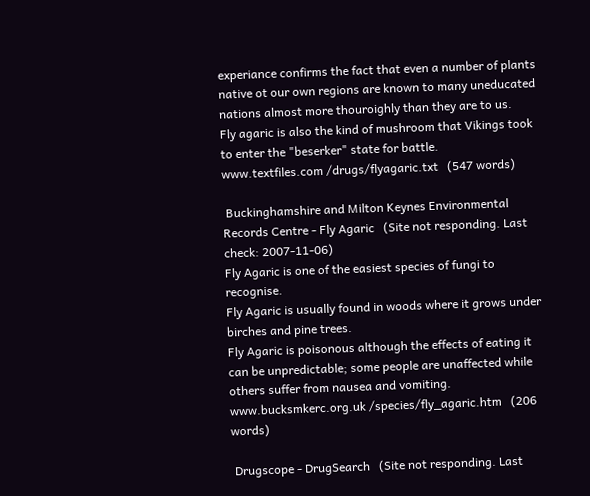experiance confirms the fact that even a number of plants native ot our own regions are known to many uneducated nations almost more thouroighly than they are to us.
Fly agaric is also the kind of mushroom that Vikings took to enter the "beserker" state for battle.
www.textfiles.com /drugs/flyagaric.txt   (547 words)

 Buckinghamshire and Milton Keynes Environmental Records Centre - Fly Agaric   (Site not responding. Last check: 2007-11-06)
Fly Agaric is one of the easiest species of fungi to recognise.
Fly Agaric is usually found in woods where it grows under birches and pine trees.
Fly Agaric is poisonous although the effects of eating it can be unpredictable; some people are unaffected while others suffer from nausea and vomiting.
www.bucksmkerc.org.uk /species/fly_agaric.htm   (206 words)

 Drugscope - DrugSearch   (Site not responding. Last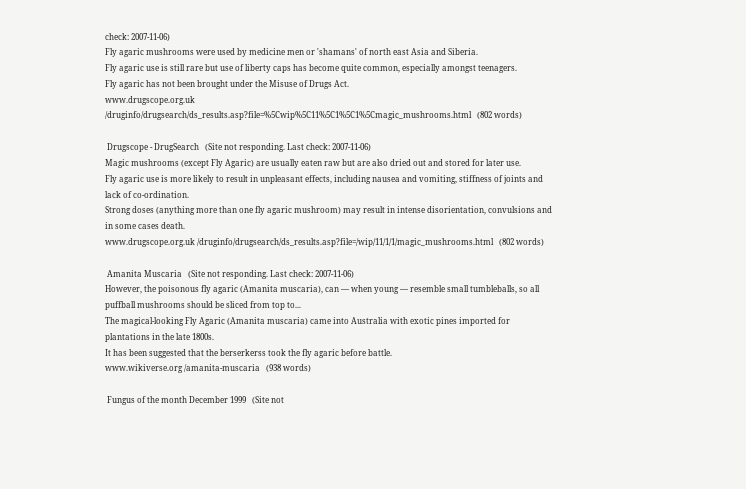check: 2007-11-06)
Fly agaric mushrooms were used by medicine men or 'shamans' of north east Asia and Siberia.
Fly agaric use is still rare but use of liberty caps has become quite common, especially amongst teenagers.
Fly agaric has not been brought under the Misuse of Drugs Act.
www.drugscope.org.uk /druginfo/drugsearch/ds_results.asp?file=%5Cwip%5C11%5C1%5C1%5Cmagic_mushrooms.html   (802 words)

 Drugscope - DrugSearch   (Site not responding. Last check: 2007-11-06)
Magic mushrooms (except Fly Agaric) are usually eaten raw but are also dried out and stored for later use.
Fly agaric use is more likely to result in unpleasant effects, including nausea and vomiting, stiffness of joints and lack of co-ordination.
Strong doses (anything more than one fly agaric mushroom) may result in intense disorientation, convulsions and in some cases death.
www.drugscope.org.uk /druginfo/drugsearch/ds_results.asp?file=/wip/11/1/1/magic_mushrooms.html   (802 words)

 Amanita Muscaria   (Site not responding. Last check: 2007-11-06)
However, the poisonous fly agaric (Amanita muscaria), can — when young — resemble small tumbleballs, so all puffball mushrooms should be sliced from top to...
The magical-looking Fly Agaric (Amanita muscaria) came into Australia with exotic pines imported for plantations in the late 1800s.
It has been suggested that the berserkerss took the fly agaric before battle.
www.wikiverse.org /amanita-muscaria   (938 words)

 Fungus of the month December 1999   (Site not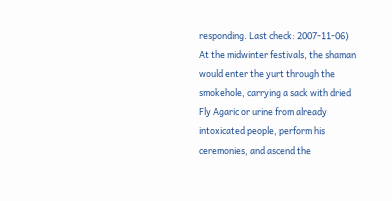responding. Last check: 2007-11-06)
At the midwinter festivals, the shaman would enter the yurt through the smokehole, carrying a sack with dried Fly Agaric or urine from already intoxicated people, perform his ceremonies, and ascend the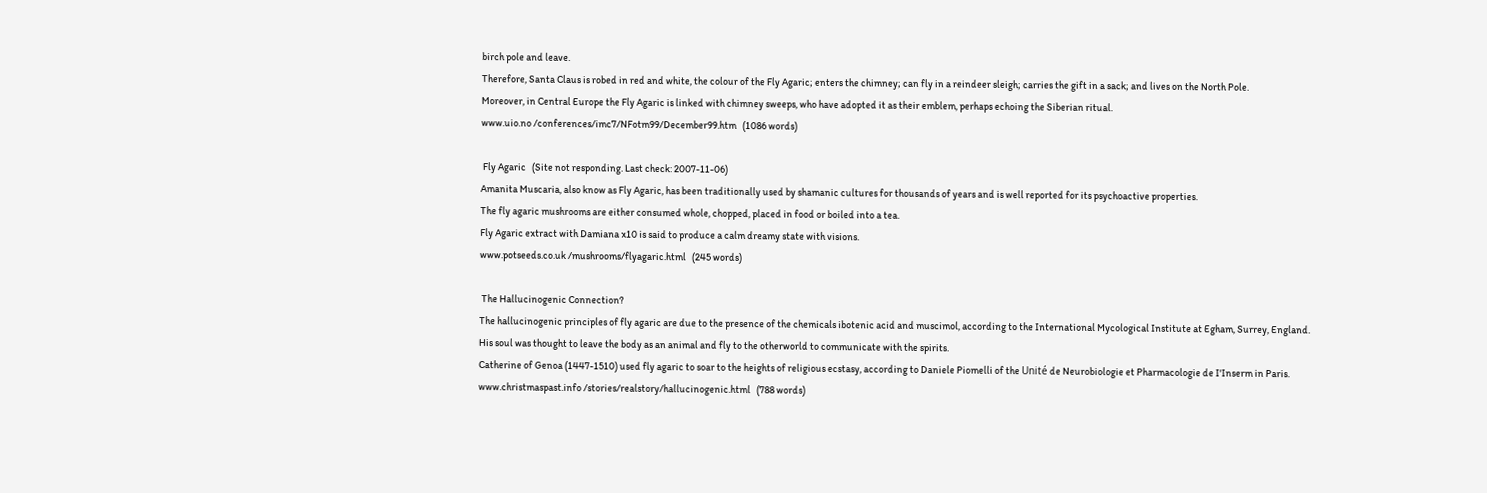birch pole and leave.
Therefore, Santa Claus is robed in red and white, the colour of the Fly Agaric; enters the chimney; can fly in a reindeer sleigh; carries the gift in a sack; and lives on the North Pole.
Moreover, in Central Europe the Fly Agaric is linked with chimney sweeps, who have adopted it as their emblem, perhaps echoing the Siberian ritual.
www.uio.no /conferences/imc7/NFotm99/December99.htm   (1086 words)

 Fly Agaric   (Site not responding. Last check: 2007-11-06)
Amanita Muscaria, also know as Fly Agaric, has been traditionally used by shamanic cultures for thousands of years and is well reported for its psychoactive properties.
The fly agaric mushrooms are either consumed whole, chopped, placed in food or boiled into a tea.
Fly Agaric extract with Damiana x10 is said to produce a calm dreamy state with visions.
www.potseeds.co.uk /mushrooms/flyagaric.html   (245 words)

 The Hallucinogenic Connection?
The hallucinogenic principles of fly agaric are due to the presence of the chemicals ibotenic acid and muscimol, according to the International Mycological Institute at Egham, Surrey, England.
His soul was thought to leave the body as an animal and fly to the otherworld to communicate with the spirits.
Catherine of Genoa (1447-1510) used fly agaric to soar to the heights of religious ecstasy, according to Daniele Piomelli of the Unité de Neurobiologie et Pharmacologie de I'Inserm in Paris.
www.christmaspast.info /stories/realstory/hallucinogenic.html   (788 words)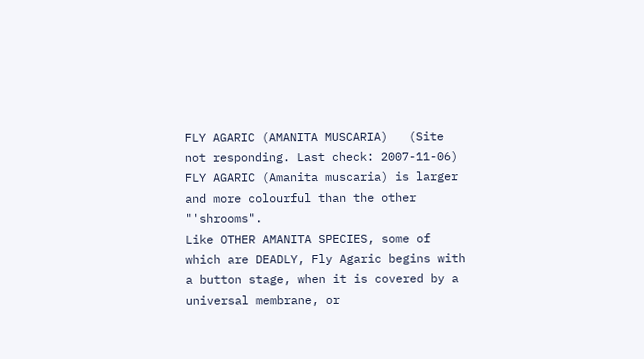FLY AGARIC (AMANITA MUSCARIA)   (Site not responding. Last check: 2007-11-06)
FLY AGARIC (Amanita muscaria) is larger and more colourful than the other "'shrooms".
Like OTHER AMANITA SPECIES, some of which are DEADLY, Fly Agaric begins with a button stage, when it is covered by a universal membrane, or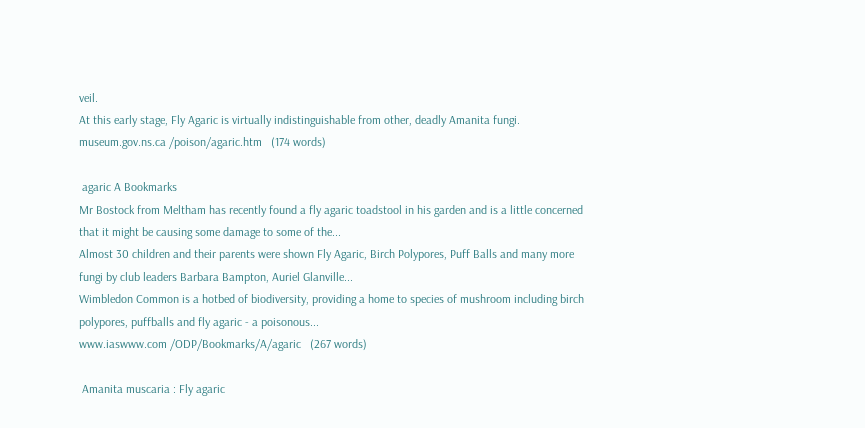veil.
At this early stage, Fly Agaric is virtually indistinguishable from other, deadly Amanita fungi.
museum.gov.ns.ca /poison/agaric.htm   (174 words)

 agaric A Bookmarks
Mr Bostock from Meltham has recently found a fly agaric toadstool in his garden and is a little concerned that it might be causing some damage to some of the...
Almost 30 children and their parents were shown Fly Agaric, Birch Polypores, Puff Balls and many more fungi by club leaders Barbara Bampton, Auriel Glanville...
Wimbledon Common is a hotbed of biodiversity, providing a home to species of mushroom including birch polypores, puffballs and fly agaric - a poisonous...
www.iaswww.com /ODP/Bookmarks/A/agaric   (267 words)

 Amanita muscaria : Fly agaric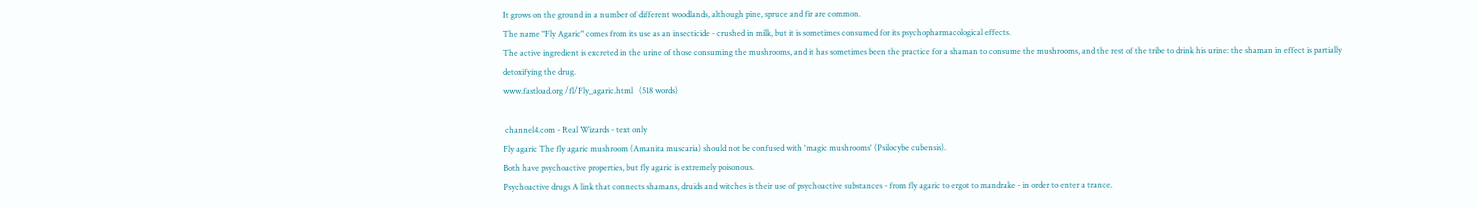It grows on the ground in a number of different woodlands, although pine, spruce and fir are common.
The name "Fly Agaric" comes from its use as an insecticide - crushed in milk, but it is sometimes consumed for its psychopharmacological effects.
The active ingredient is excreted in the urine of those consuming the mushrooms, and it has sometimes been the practice for a shaman to consume the mushrooms, and the rest of the tribe to drink his urine: the shaman in effect is partially detoxifying the drug.
www.fastload.org /fl/Fly_agaric.html   (518 words)

 channel4.com - Real Wizards - text only
Fly agaric The fly agaric mushroom (Amanita muscaria) should not be confused with 'magic mushrooms' (Psilocybe cubensis).
Both have psychoactive properties, but fly agaric is extremely poisonous.
Psychoactive drugs A link that connects shamans, druids and witches is their use of psychoactive substances - from fly agaric to ergot to mandrake - in order to enter a trance.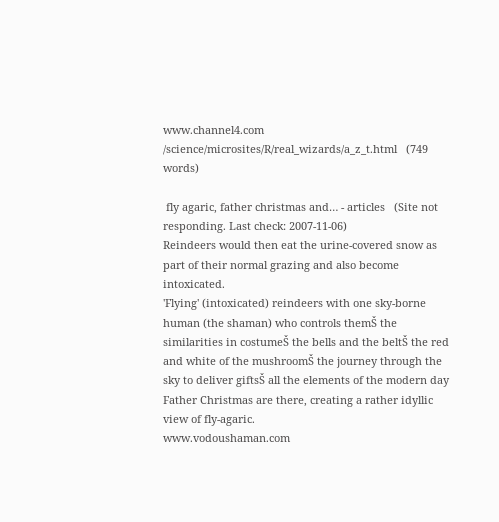www.channel4.com /science/microsites/R/real_wizards/a_z_t.html   (749 words)

 fly agaric, father christmas and… - articles   (Site not responding. Last check: 2007-11-06)
Reindeers would then eat the urine-covered snow as part of their normal grazing and also become intoxicated.
'Flying' (intoxicated) reindeers with one sky-borne human (the shaman) who controls themŠ the similarities in costumeŠ the bells and the beltŠ the red and white of the mushroomŠ the journey through the sky to deliver giftsŠ all the elements of the modern day Father Christmas are there, creating a rather idyllic view of fly-agaric.
www.vodoushaman.com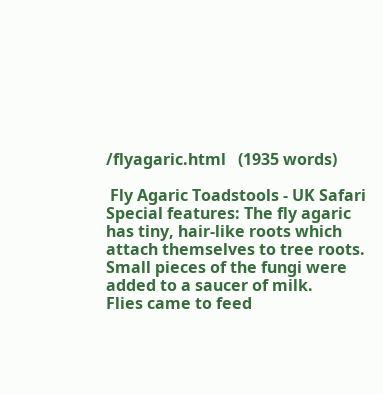/flyagaric.html   (1935 words)

 Fly Agaric Toadstools - UK Safari
Special features: The fly agaric has tiny, hair-like roots which attach themselves to tree roots.
Small pieces of the fungi were added to a saucer of milk.
Flies came to feed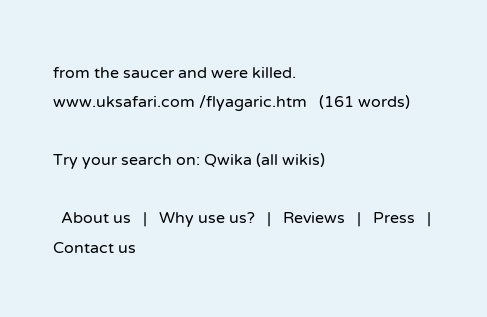from the saucer and were killed.
www.uksafari.com /flyagaric.htm   (161 words)

Try your search on: Qwika (all wikis)

  About us   |   Why use us?   |   Reviews   |   Press   |   Contact us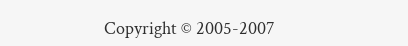Copyright © 2005-2007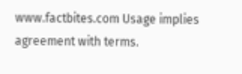www.factbites.com Usage implies agreement with terms.